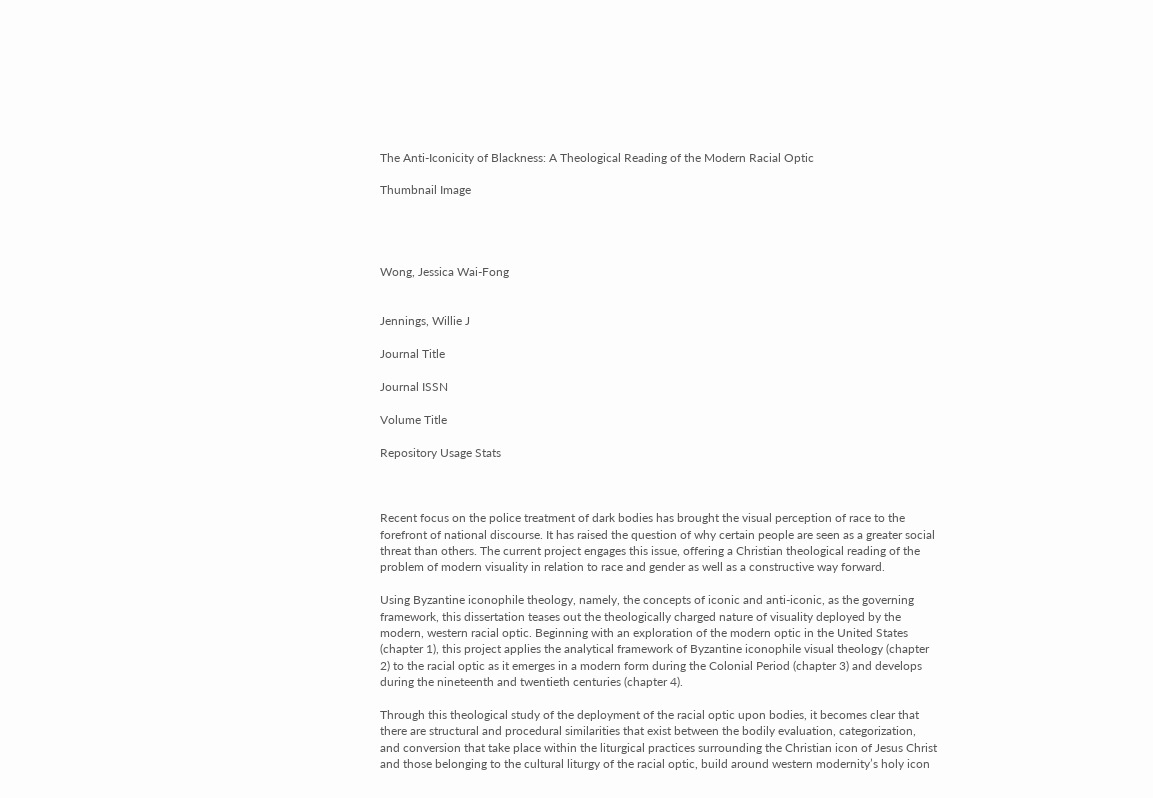The Anti-Iconicity of Blackness: A Theological Reading of the Modern Racial Optic

Thumbnail Image




Wong, Jessica Wai-Fong


Jennings, Willie J

Journal Title

Journal ISSN

Volume Title

Repository Usage Stats



Recent focus on the police treatment of dark bodies has brought the visual perception of race to the forefront of national discourse. It has raised the question of why certain people are seen as a greater social threat than others. The current project engages this issue, offering a Christian theological reading of the problem of modern visuality in relation to race and gender as well as a constructive way forward.

Using Byzantine iconophile theology, namely, the concepts of iconic and anti-iconic, as the governing framework, this dissertation teases out the theologically charged nature of visuality deployed by the modern, western racial optic. Beginning with an exploration of the modern optic in the United States (chapter 1), this project applies the analytical framework of Byzantine iconophile visual theology (chapter 2) to the racial optic as it emerges in a modern form during the Colonial Period (chapter 3) and develops during the nineteenth and twentieth centuries (chapter 4).

Through this theological study of the deployment of the racial optic upon bodies, it becomes clear that there are structural and procedural similarities that exist between the bodily evaluation, categorization, and conversion that take place within the liturgical practices surrounding the Christian icon of Jesus Christ and those belonging to the cultural liturgy of the racial optic, build around western modernity’s holy icon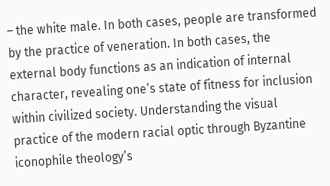– the white male. In both cases, people are transformed by the practice of veneration. In both cases, the external body functions as an indication of internal character, revealing one’s state of fitness for inclusion within civilized society. Understanding the visual practice of the modern racial optic through Byzantine iconophile theology’s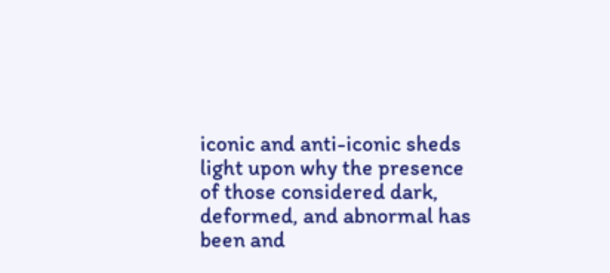iconic and anti-iconic sheds light upon why the presence of those considered dark, deformed, and abnormal has been and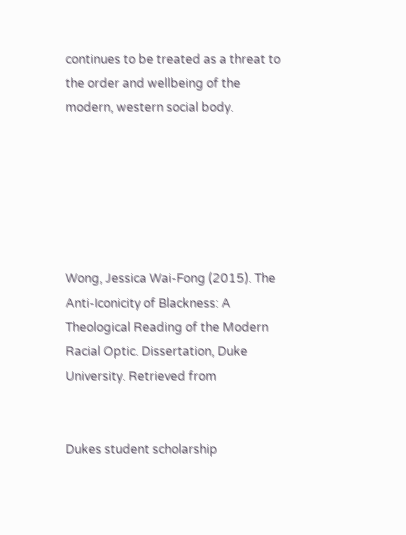continues to be treated as a threat to the order and wellbeing of the modern, western social body.






Wong, Jessica Wai-Fong (2015). The Anti-Iconicity of Blackness: A Theological Reading of the Modern Racial Optic. Dissertation, Duke University. Retrieved from


Dukes student scholarship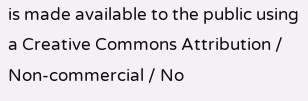is made available to the public using a Creative Commons Attribution / Non-commercial / No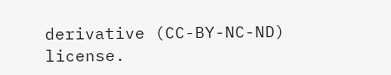derivative (CC-BY-NC-ND) license.